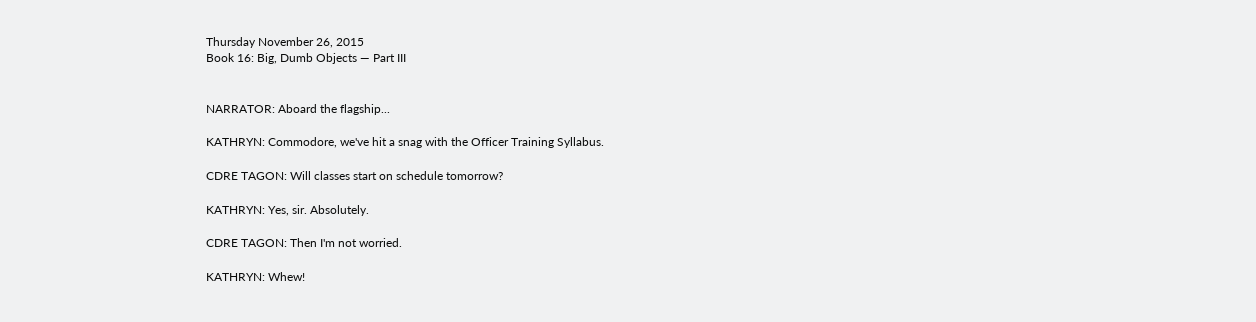Thursday November 26, 2015
Book 16: Big, Dumb Objects — Part III


NARRATOR: Aboard the flagship...

KATHRYN: Commodore, we've hit a snag with the Officer Training Syllabus.

CDRE TAGON: Will classes start on schedule tomorrow?

KATHRYN: Yes, sir. Absolutely.

CDRE TAGON: Then I'm not worried.

KATHRYN: Whew!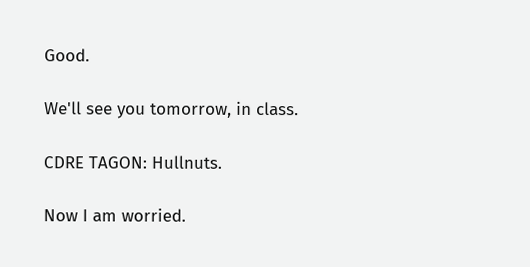Good.

We'll see you tomorrow, in class.

CDRE TAGON: Hullnuts.

Now I am worried.